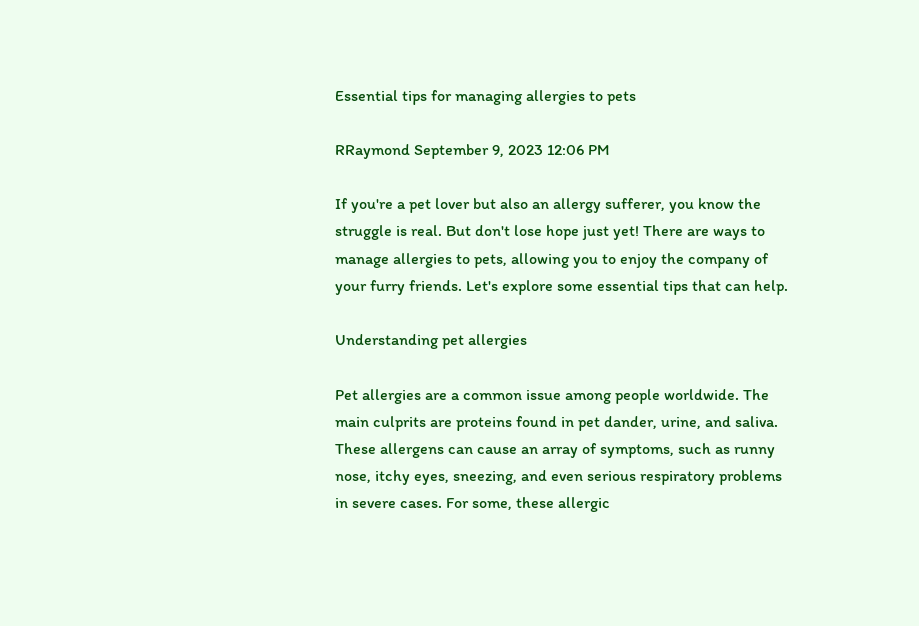Essential tips for managing allergies to pets

RRaymond September 9, 2023 12:06 PM

If you're a pet lover but also an allergy sufferer, you know the struggle is real. But don't lose hope just yet! There are ways to manage allergies to pets, allowing you to enjoy the company of your furry friends. Let's explore some essential tips that can help.

Understanding pet allergies

Pet allergies are a common issue among people worldwide. The main culprits are proteins found in pet dander, urine, and saliva. These allergens can cause an array of symptoms, such as runny nose, itchy eyes, sneezing, and even serious respiratory problems in severe cases. For some, these allergic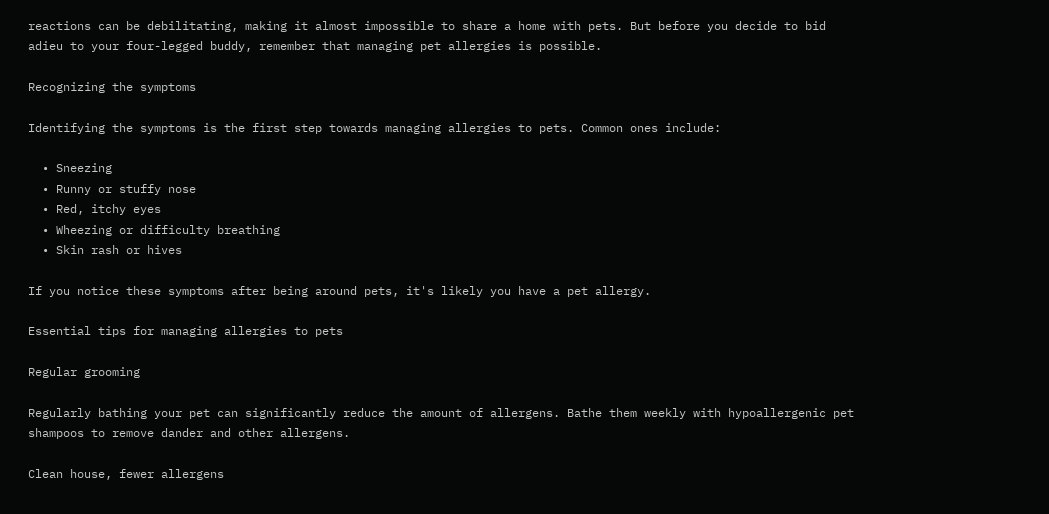reactions can be debilitating, making it almost impossible to share a home with pets. But before you decide to bid adieu to your four-legged buddy, remember that managing pet allergies is possible.

Recognizing the symptoms

Identifying the symptoms is the first step towards managing allergies to pets. Common ones include:

  • Sneezing
  • Runny or stuffy nose
  • Red, itchy eyes
  • Wheezing or difficulty breathing
  • Skin rash or hives

If you notice these symptoms after being around pets, it's likely you have a pet allergy.

Essential tips for managing allergies to pets

Regular grooming

Regularly bathing your pet can significantly reduce the amount of allergens. Bathe them weekly with hypoallergenic pet shampoos to remove dander and other allergens.

Clean house, fewer allergens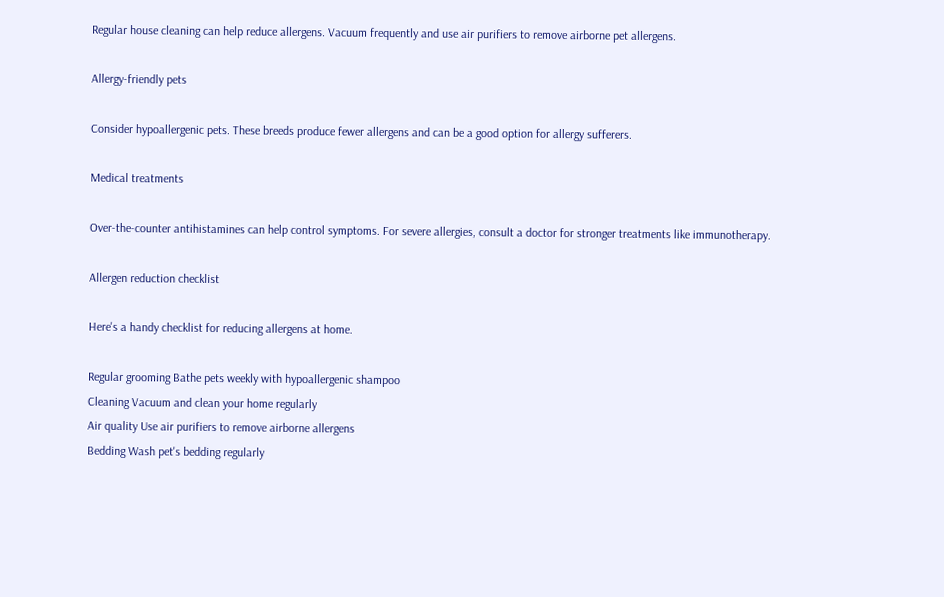Regular house cleaning can help reduce allergens. Vacuum frequently and use air purifiers to remove airborne pet allergens.

Allergy-friendly pets

Consider hypoallergenic pets. These breeds produce fewer allergens and can be a good option for allergy sufferers.

Medical treatments

Over-the-counter antihistamines can help control symptoms. For severe allergies, consult a doctor for stronger treatments like immunotherapy.

Allergen reduction checklist

Here's a handy checklist for reducing allergens at home.

Regular grooming Bathe pets weekly with hypoallergenic shampoo
Cleaning Vacuum and clean your home regularly
Air quality Use air purifiers to remove airborne allergens
Bedding Wash pet's bedding regularly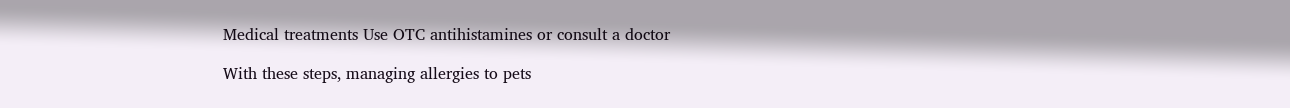Medical treatments Use OTC antihistamines or consult a doctor

With these steps, managing allergies to pets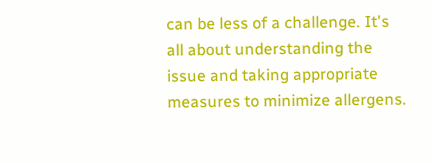can be less of a challenge. It's all about understanding the issue and taking appropriate measures to minimize allergens.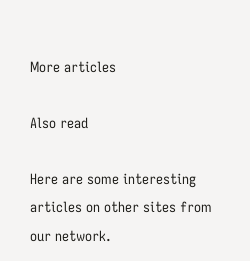More articles

Also read

Here are some interesting articles on other sites from our network.